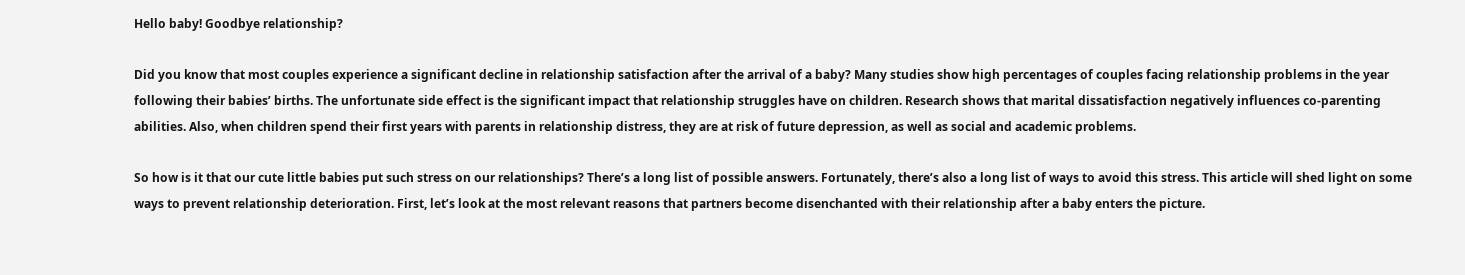Hello baby! Goodbye relationship?

Did you know that most couples experience a significant decline in relationship satisfaction after the arrival of a baby? Many studies show high percentages of couples facing relationship problems in the year following their babies’ births. The unfortunate side effect is the significant impact that relationship struggles have on children. Research shows that marital dissatisfaction negatively influences co-parenting abilities. Also, when children spend their first years with parents in relationship distress, they are at risk of future depression, as well as social and academic problems.

So how is it that our cute little babies put such stress on our relationships? There’s a long list of possible answers. Fortunately, there’s also a long list of ways to avoid this stress. This article will shed light on some ways to prevent relationship deterioration. First, let’s look at the most relevant reasons that partners become disenchanted with their relationship after a baby enters the picture.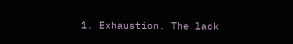1. Exhaustion. The lack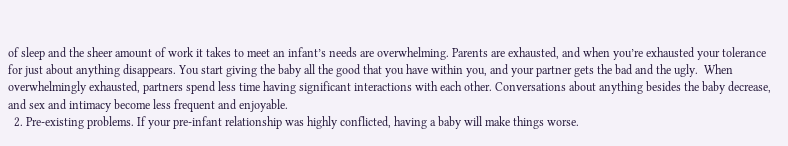of sleep and the sheer amount of work it takes to meet an infant’s needs are overwhelming. Parents are exhausted, and when you’re exhausted your tolerance for just about anything disappears. You start giving the baby all the good that you have within you, and your partner gets the bad and the ugly.  When overwhelmingly exhausted, partners spend less time having significant interactions with each other. Conversations about anything besides the baby decrease, and sex and intimacy become less frequent and enjoyable.
  2. Pre-existing problems. If your pre-infant relationship was highly conflicted, having a baby will make things worse.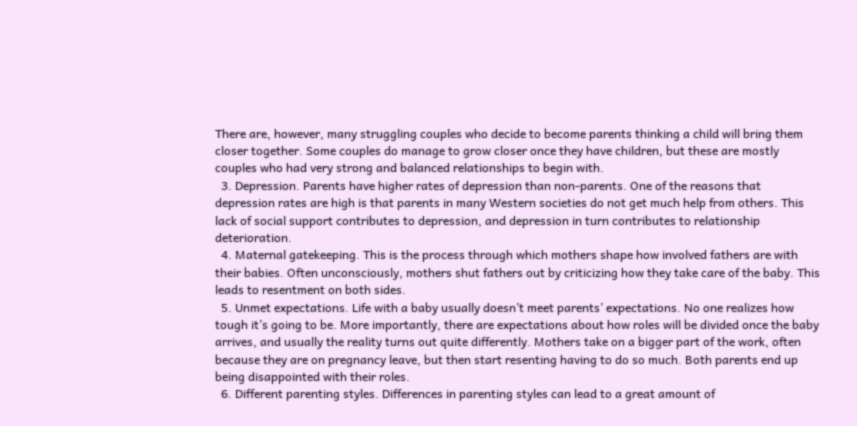There are, however, many struggling couples who decide to become parents thinking a child will bring them closer together. Some couples do manage to grow closer once they have children, but these are mostly couples who had very strong and balanced relationships to begin with.
  3. Depression. Parents have higher rates of depression than non-parents. One of the reasons that depression rates are high is that parents in many Western societies do not get much help from others. This lack of social support contributes to depression, and depression in turn contributes to relationship deterioration.
  4. Maternal gatekeeping. This is the process through which mothers shape how involved fathers are with their babies. Often unconsciously, mothers shut fathers out by criticizing how they take care of the baby. This leads to resentment on both sides.
  5. Unmet expectations. Life with a baby usually doesn’t meet parents’ expectations. No one realizes how tough it’s going to be. More importantly, there are expectations about how roles will be divided once the baby arrives, and usually the reality turns out quite differently. Mothers take on a bigger part of the work, often because they are on pregnancy leave, but then start resenting having to do so much. Both parents end up being disappointed with their roles.
  6. Different parenting styles. Differences in parenting styles can lead to a great amount of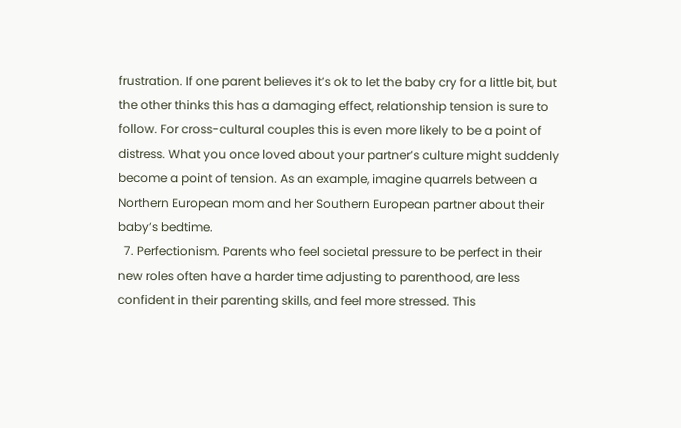frustration. If one parent believes it’s ok to let the baby cry for a little bit, but the other thinks this has a damaging effect, relationship tension is sure to follow. For cross-cultural couples this is even more likely to be a point of distress. What you once loved about your partner’s culture might suddenly become a point of tension. As an example, imagine quarrels between a Northern European mom and her Southern European partner about their baby’s bedtime.
  7. Perfectionism. Parents who feel societal pressure to be perfect in their new roles often have a harder time adjusting to parenthood, are less confident in their parenting skills, and feel more stressed. This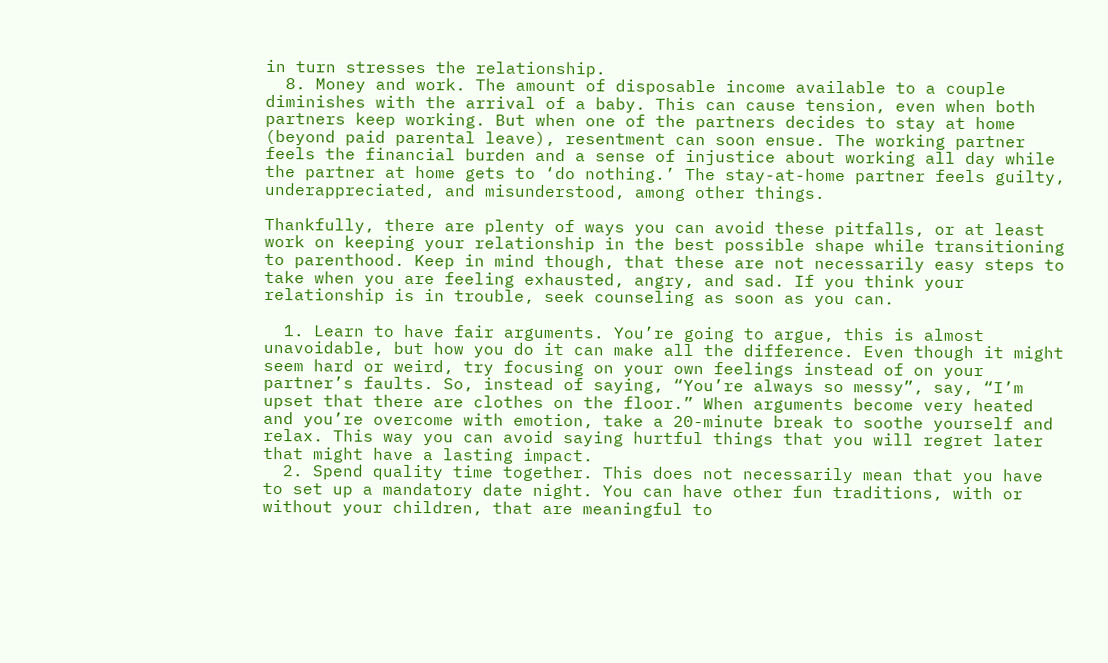in turn stresses the relationship.
  8. Money and work. The amount of disposable income available to a couple diminishes with the arrival of a baby. This can cause tension, even when both partners keep working. But when one of the partners decides to stay at home (beyond paid parental leave), resentment can soon ensue. The working partner feels the financial burden and a sense of injustice about working all day while the partner at home gets to ‘do nothing.’ The stay-at-home partner feels guilty, underappreciated, and misunderstood, among other things.

Thankfully, there are plenty of ways you can avoid these pitfalls, or at least work on keeping your relationship in the best possible shape while transitioning to parenthood. Keep in mind though, that these are not necessarily easy steps to take when you are feeling exhausted, angry, and sad. If you think your relationship is in trouble, seek counseling as soon as you can.

  1. Learn to have fair arguments. You’re going to argue, this is almost unavoidable, but how you do it can make all the difference. Even though it might seem hard or weird, try focusing on your own feelings instead of on your partner’s faults. So, instead of saying, “You’re always so messy”, say, “I’m upset that there are clothes on the floor.” When arguments become very heated and you’re overcome with emotion, take a 20-minute break to soothe yourself and relax. This way you can avoid saying hurtful things that you will regret later that might have a lasting impact.
  2. Spend quality time together. This does not necessarily mean that you have to set up a mandatory date night. You can have other fun traditions, with or without your children, that are meaningful to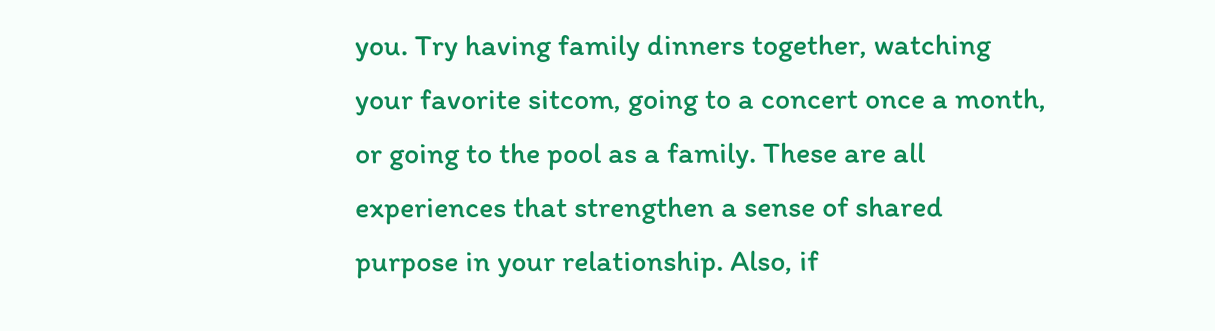you. Try having family dinners together, watching your favorite sitcom, going to a concert once a month, or going to the pool as a family. These are all experiences that strengthen a sense of shared purpose in your relationship. Also, if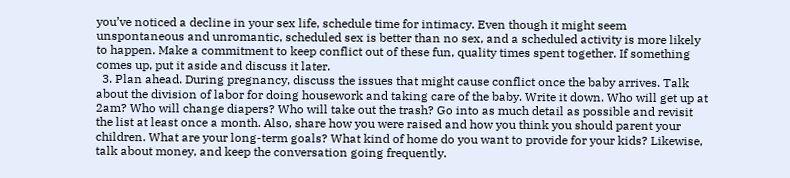you’ve noticed a decline in your sex life, schedule time for intimacy. Even though it might seem unspontaneous and unromantic, scheduled sex is better than no sex, and a scheduled activity is more likely to happen. Make a commitment to keep conflict out of these fun, quality times spent together. If something comes up, put it aside and discuss it later.
  3. Plan ahead. During pregnancy, discuss the issues that might cause conflict once the baby arrives. Talk about the division of labor for doing housework and taking care of the baby. Write it down. Who will get up at 2am? Who will change diapers? Who will take out the trash? Go into as much detail as possible and revisit the list at least once a month. Also, share how you were raised and how you think you should parent your children. What are your long-term goals? What kind of home do you want to provide for your kids? Likewise, talk about money, and keep the conversation going frequently.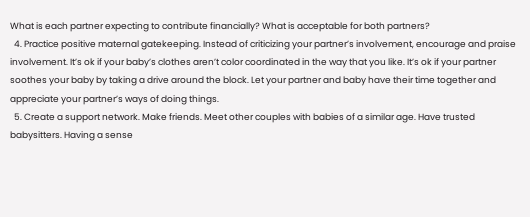What is each partner expecting to contribute financially? What is acceptable for both partners?
  4. Practice positive maternal gatekeeping. Instead of criticizing your partner’s involvement, encourage and praise involvement. It’s ok if your baby’s clothes aren’t color coordinated in the way that you like. It’s ok if your partner soothes your baby by taking a drive around the block. Let your partner and baby have their time together and appreciate your partner’s ways of doing things.
  5. Create a support network. Make friends. Meet other couples with babies of a similar age. Have trusted babysitters. Having a sense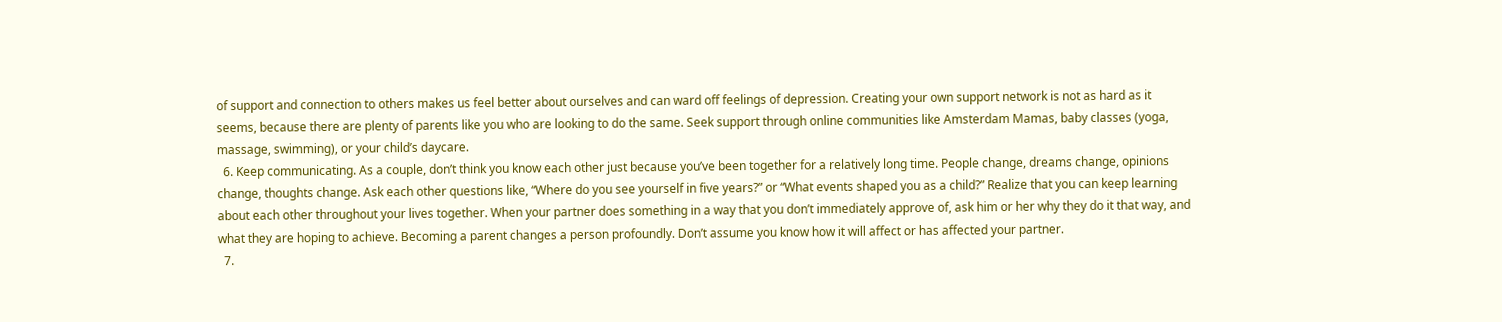of support and connection to others makes us feel better about ourselves and can ward off feelings of depression. Creating your own support network is not as hard as it seems, because there are plenty of parents like you who are looking to do the same. Seek support through online communities like Amsterdam Mamas, baby classes (yoga, massage, swimming), or your child’s daycare.
  6. Keep communicating. As a couple, don’t think you know each other just because you’ve been together for a relatively long time. People change, dreams change, opinions change, thoughts change. Ask each other questions like, “Where do you see yourself in five years?” or “What events shaped you as a child?” Realize that you can keep learning about each other throughout your lives together. When your partner does something in a way that you don’t immediately approve of, ask him or her why they do it that way, and what they are hoping to achieve. Becoming a parent changes a person profoundly. Don’t assume you know how it will affect or has affected your partner.
  7.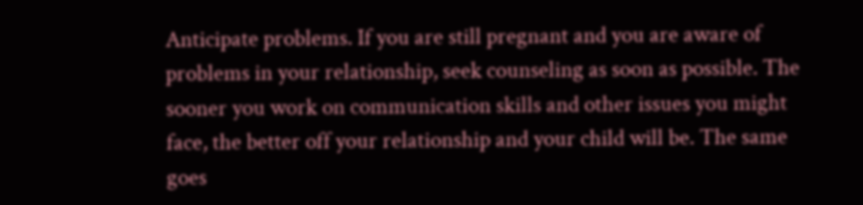Anticipate problems. If you are still pregnant and you are aware of problems in your relationship, seek counseling as soon as possible. The sooner you work on communication skills and other issues you might face, the better off your relationship and your child will be. The same goes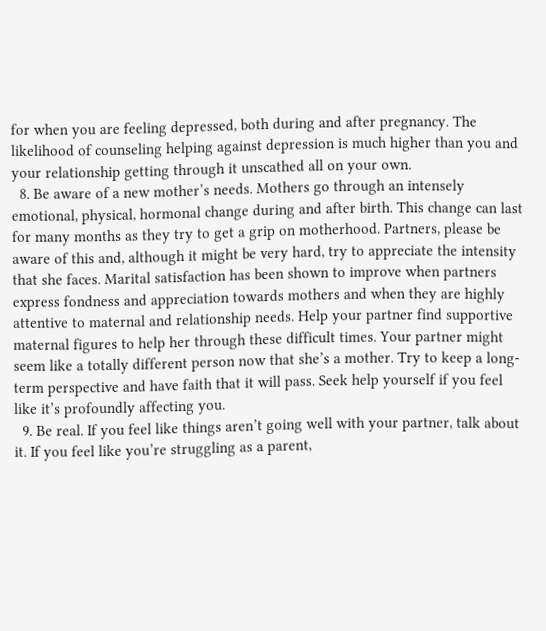for when you are feeling depressed, both during and after pregnancy. The likelihood of counseling helping against depression is much higher than you and your relationship getting through it unscathed all on your own.
  8. Be aware of a new mother’s needs. Mothers go through an intensely emotional, physical, hormonal change during and after birth. This change can last for many months as they try to get a grip on motherhood. Partners, please be aware of this and, although it might be very hard, try to appreciate the intensity that she faces. Marital satisfaction has been shown to improve when partners express fondness and appreciation towards mothers and when they are highly attentive to maternal and relationship needs. Help your partner find supportive maternal figures to help her through these difficult times. Your partner might seem like a totally different person now that she’s a mother. Try to keep a long-term perspective and have faith that it will pass. Seek help yourself if you feel like it’s profoundly affecting you.
  9. Be real. If you feel like things aren’t going well with your partner, talk about it. If you feel like you’re struggling as a parent,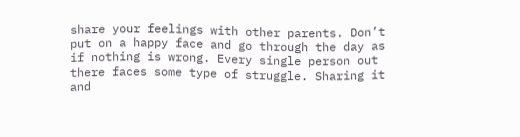share your feelings with other parents. Don’t put on a happy face and go through the day as if nothing is wrong. Every single person out there faces some type of struggle. Sharing it and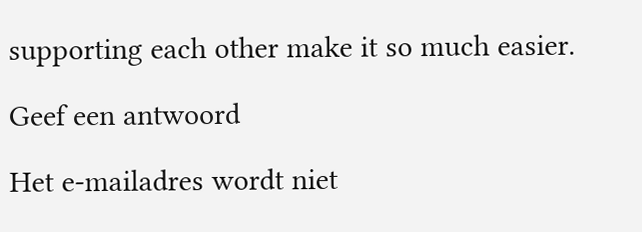supporting each other make it so much easier.

Geef een antwoord

Het e-mailadres wordt niet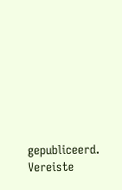gepubliceerd. Vereiste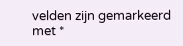velden zijn gemarkeerd met *